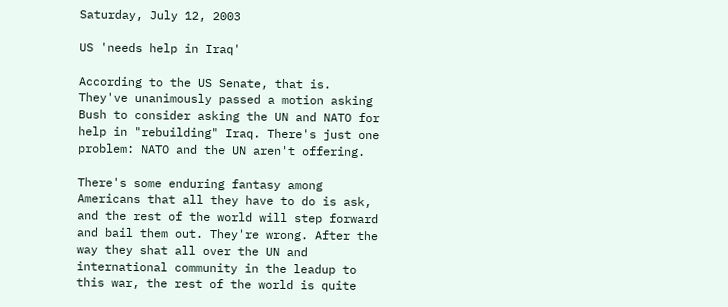Saturday, July 12, 2003

US 'needs help in Iraq'

According to the US Senate, that is. They've unanimously passed a motion asking Bush to consider asking the UN and NATO for help in "rebuilding" Iraq. There's just one problem: NATO and the UN aren't offering.

There's some enduring fantasy among Americans that all they have to do is ask, and the rest of the world will step forward and bail them out. They're wrong. After the way they shat all over the UN and international community in the leadup to this war, the rest of the world is quite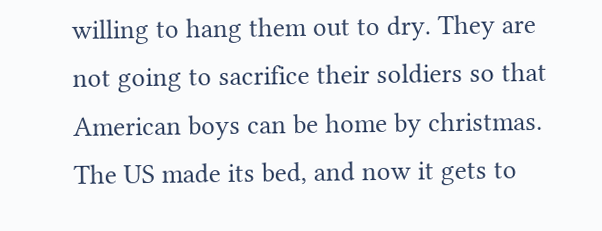willing to hang them out to dry. They are not going to sacrifice their soldiers so that American boys can be home by christmas. The US made its bed, and now it gets to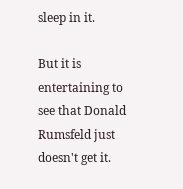sleep in it.

But it is entertaining to see that Donald Rumsfeld just doesn't get it.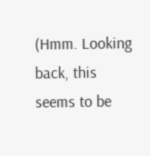(Hmm. Looking back, this seems to be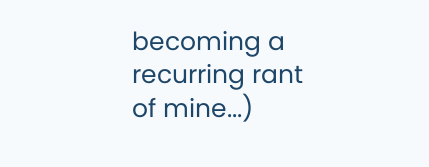becoming a recurring rant of mine...)